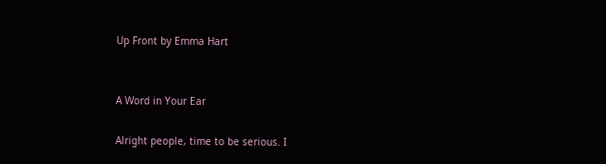Up Front by Emma Hart


A Word in Your Ear

Alright people, time to be serious. I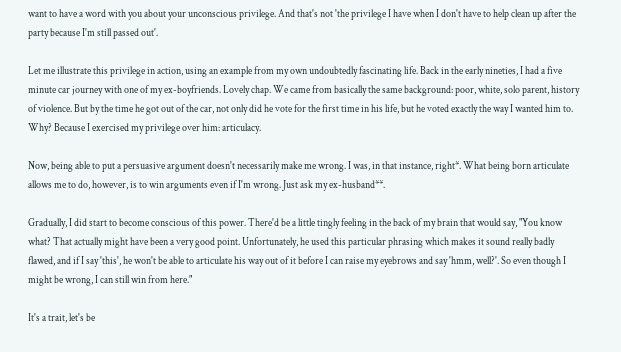want to have a word with you about your unconscious privilege. And that's not 'the privilege I have when I don't have to help clean up after the party because I'm still passed out'.

Let me illustrate this privilege in action, using an example from my own undoubtedly fascinating life. Back in the early nineties, I had a five minute car journey with one of my ex-boyfriends. Lovely chap. We came from basically the same background: poor, white, solo parent, history of violence. But by the time he got out of the car, not only did he vote for the first time in his life, but he voted exactly the way I wanted him to. Why? Because I exercised my privilege over him: articulacy.

Now, being able to put a persuasive argument doesn't necessarily make me wrong. I was, in that instance, right*. What being born articulate allows me to do, however, is to win arguments even if I'm wrong. Just ask my ex-husband**.

Gradually, I did start to become conscious of this power. There'd be a little tingly feeling in the back of my brain that would say, "You know what? That actually might have been a very good point. Unfortunately, he used this particular phrasing which makes it sound really badly flawed, and if I say 'this', he won't be able to articulate his way out of it before I can raise my eyebrows and say 'hmm, well?'. So even though I might be wrong, I can still win from here."

It's a trait, let's be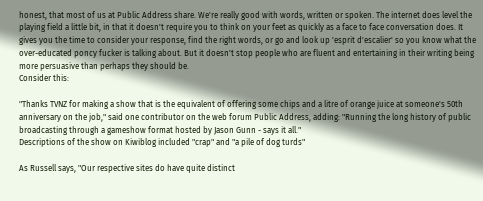honest, that most of us at Public Address share. We're really good with words, written or spoken. The internet does level the playing field a little bit, in that it doesn't require you to think on your feet as quickly as a face to face conversation does. It gives you the time to consider your response, find the right words, or go and look up 'esprit d'escalier' so you know what the over-educated poncy fucker is talking about. But it doesn't stop people who are fluent and entertaining in their writing being more persuasive than perhaps they should be.
Consider this:

"Thanks TVNZ for making a show that is the equivalent of offering some chips and a litre of orange juice at someone's 50th anniversary on the job," said one contributor on the web forum Public Address, adding: "Running the long history of public broadcasting through a gameshow format hosted by Jason Gunn - says it all."
Descriptions of the show on Kiwiblog included "crap" and "a pile of dog turds"

As Russell says, "Our respective sites do have quite distinct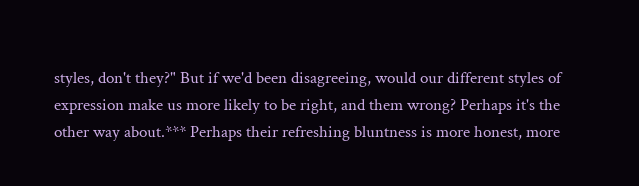styles, don't they?" But if we'd been disagreeing, would our different styles of expression make us more likely to be right, and them wrong? Perhaps it's the other way about.*** Perhaps their refreshing bluntness is more honest, more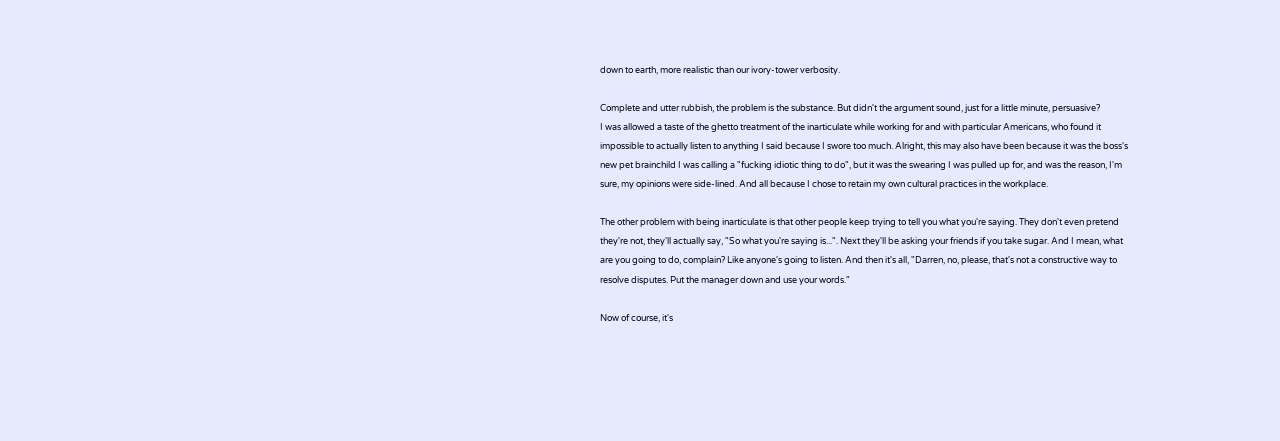down to earth, more realistic than our ivory-tower verbosity.

Complete and utter rubbish, the problem is the substance. But didn't the argument sound, just for a little minute, persuasive?
I was allowed a taste of the ghetto treatment of the inarticulate while working for and with particular Americans, who found it impossible to actually listen to anything I said because I swore too much. Alright, this may also have been because it was the boss's new pet brainchild I was calling a "fucking idiotic thing to do", but it was the swearing I was pulled up for, and was the reason, I'm sure, my opinions were side-lined. And all because I chose to retain my own cultural practices in the workplace.

The other problem with being inarticulate is that other people keep trying to tell you what you're saying. They don't even pretend they're not, they'll actually say, "So what you're saying is...". Next they'll be asking your friends if you take sugar. And I mean, what are you going to do, complain? Like anyone's going to listen. And then it's all, "Darren, no, please, that's not a constructive way to resolve disputes. Put the manager down and use your words."

Now of course, it's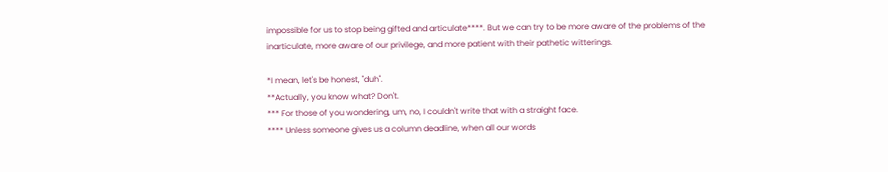impossible for us to stop being gifted and articulate****. But we can try to be more aware of the problems of the inarticulate, more aware of our privilege, and more patient with their pathetic witterings.

*I mean, let's be honest, "duh".
**Actually, you know what? Don't.
*** For those of you wondering, um, no, I couldn't write that with a straight face.
**** Unless someone gives us a column deadline, when all our words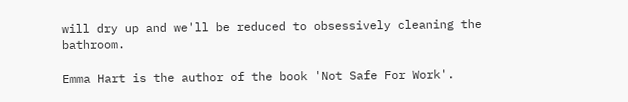will dry up and we'll be reduced to obsessively cleaning the bathroom.

Emma Hart is the author of the book 'Not Safe For Work'.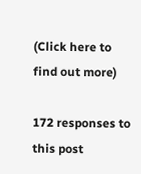(Click here to find out more)

172 responses to this post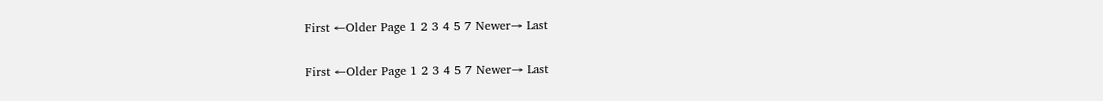First ←Older Page 1 2 3 4 5 7 Newer→ Last

First ←Older Page 1 2 3 4 5 7 Newer→ Last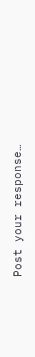Post your response…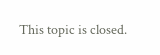This topic is closed.